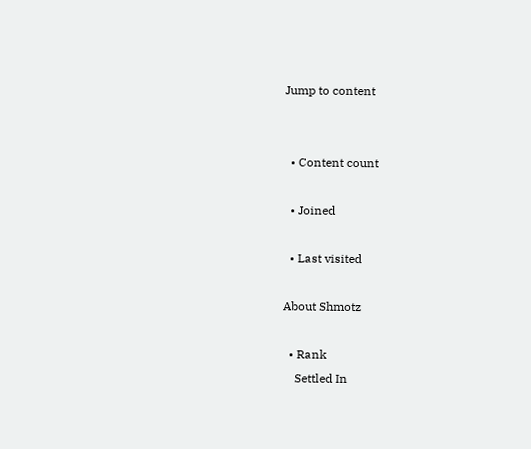Jump to content


  • Content count

  • Joined

  • Last visited

About Shmotz

  • Rank
    Settled In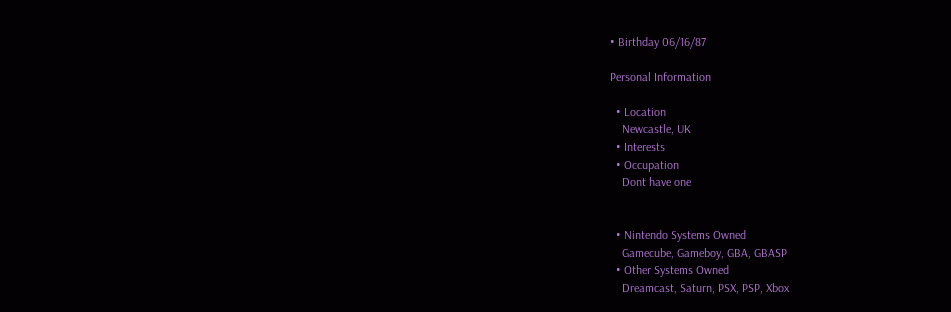• Birthday 06/16/87

Personal Information

  • Location
    Newcastle, UK
  • Interests
  • Occupation
    Dont have one


  • Nintendo Systems Owned
    Gamecube, Gameboy, GBA, GBASP
  • Other Systems Owned
    Dreamcast, Saturn, PSX, PSP, Xbox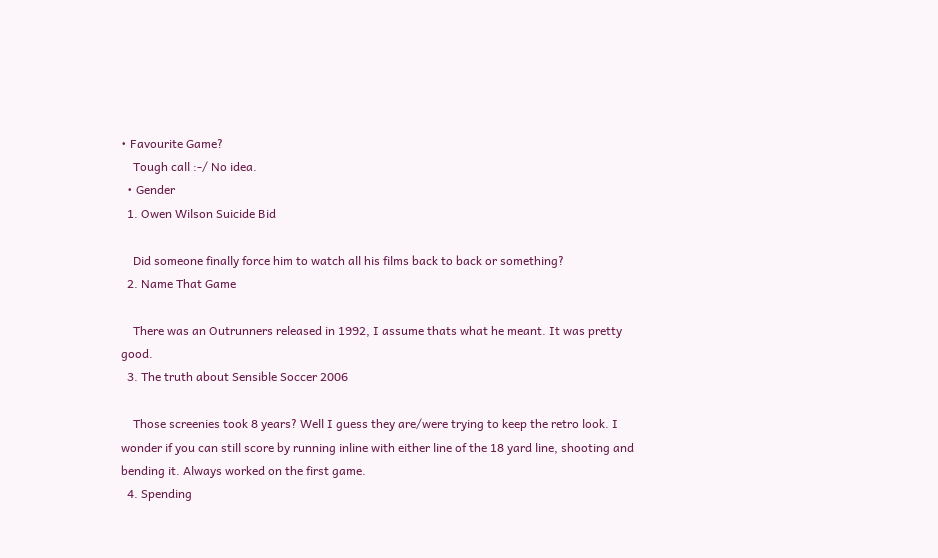• Favourite Game?
    Tough call :-/ No idea.
  • Gender
  1. Owen Wilson Suicide Bid

    Did someone finally force him to watch all his films back to back or something?
  2. Name That Game

    There was an Outrunners released in 1992, I assume thats what he meant. It was pretty good.
  3. The truth about Sensible Soccer 2006

    Those screenies took 8 years? Well I guess they are/were trying to keep the retro look. I wonder if you can still score by running inline with either line of the 18 yard line, shooting and bending it. Always worked on the first game.
  4. Spending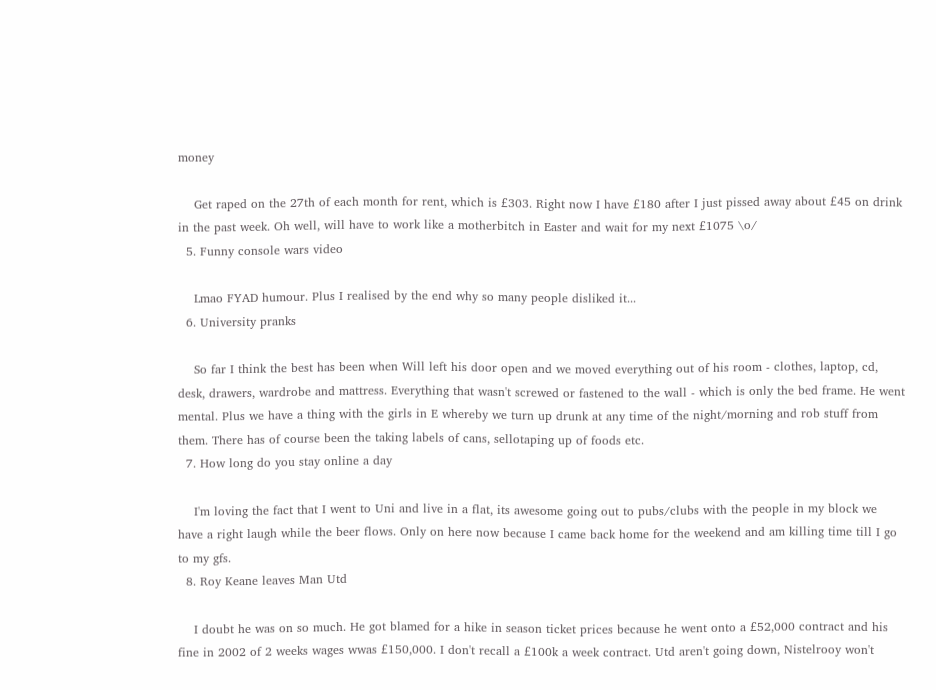money

    Get raped on the 27th of each month for rent, which is £303. Right now I have £180 after I just pissed away about £45 on drink in the past week. Oh well, will have to work like a motherbitch in Easter and wait for my next £1075 \o/
  5. Funny console wars video

    Lmao FYAD humour. Plus I realised by the end why so many people disliked it...
  6. University pranks

    So far I think the best has been when Will left his door open and we moved everything out of his room - clothes, laptop, cd, desk, drawers, wardrobe and mattress. Everything that wasn't screwed or fastened to the wall - which is only the bed frame. He went mental. Plus we have a thing with the girls in E whereby we turn up drunk at any time of the night/morning and rob stuff from them. There has of course been the taking labels of cans, sellotaping up of foods etc.
  7. How long do you stay online a day

    I'm loving the fact that I went to Uni and live in a flat, its awesome going out to pubs/clubs with the people in my block we have a right laugh while the beer flows. Only on here now because I came back home for the weekend and am killing time till I go to my gfs.
  8. Roy Keane leaves Man Utd

    I doubt he was on so much. He got blamed for a hike in season ticket prices because he went onto a £52,000 contract and his fine in 2002 of 2 weeks wages wwas £150,000. I don't recall a £100k a week contract. Utd aren't going down, Nistelrooy won't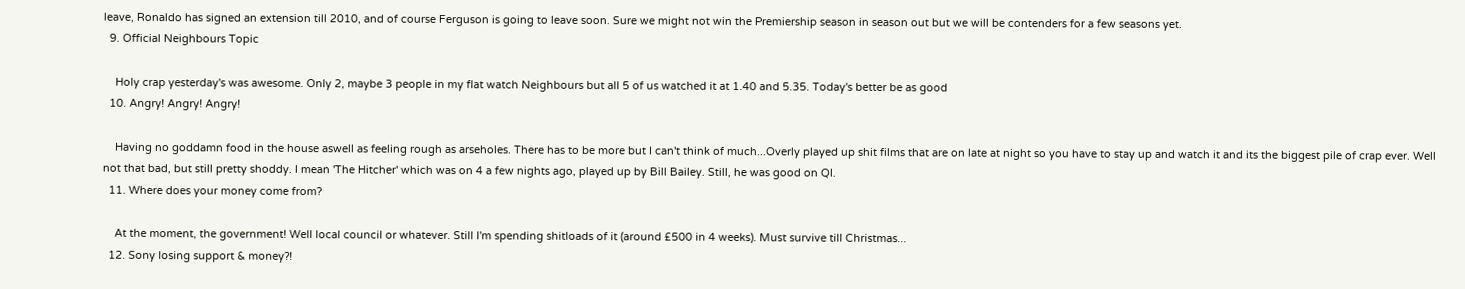leave, Ronaldo has signed an extension till 2010, and of course Ferguson is going to leave soon. Sure we might not win the Premiership season in season out but we will be contenders for a few seasons yet.
  9. Official Neighbours Topic

    Holy crap yesterday's was awesome. Only 2, maybe 3 people in my flat watch Neighbours but all 5 of us watched it at 1.40 and 5.35. Today's better be as good
  10. Angry! Angry! Angry!

    Having no goddamn food in the house aswell as feeling rough as arseholes. There has to be more but I can't think of much...Overly played up shit films that are on late at night so you have to stay up and watch it and its the biggest pile of crap ever. Well not that bad, but still pretty shoddy. I mean 'The Hitcher' which was on 4 a few nights ago, played up by Bill Bailey. Still, he was good on QI.
  11. Where does your money come from?

    At the moment, the government! Well local council or whatever. Still I'm spending shitloads of it (around £500 in 4 weeks). Must survive till Christmas...
  12. Sony losing support & money?!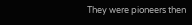They were pioneers then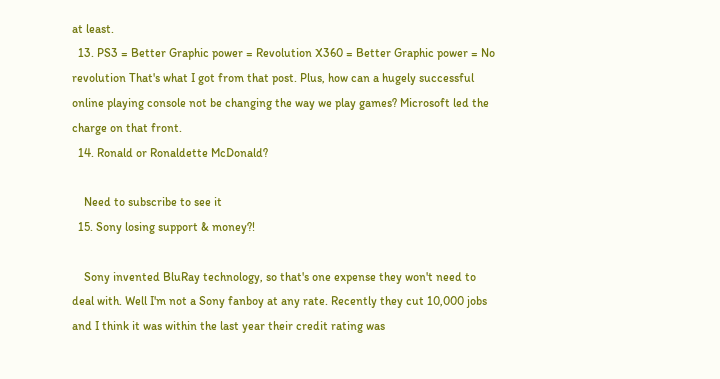at least.
  13. PS3 = Better Graphic power = Revolution X360 = Better Graphic power = No revolution That's what I got from that post. Plus, how can a hugely successful online playing console not be changing the way we play games? Microsoft led the charge on that front.
  14. Ronald or Ronaldette McDonald?

    Need to subscribe to see it
  15. Sony losing support & money?!

    Sony invented BluRay technology, so that's one expense they won't need to deal with. Well I'm not a Sony fanboy at any rate. Recently they cut 10,000 jobs and I think it was within the last year their credit rating was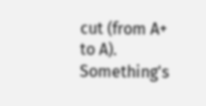cut (from A+ to A). Something's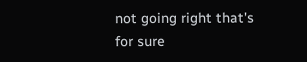not going right that's for sure